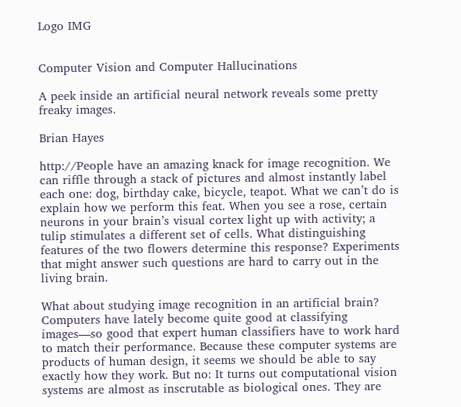Logo IMG


Computer Vision and Computer Hallucinations

A peek inside an artificial neural network reveals some pretty freaky images.

Brian Hayes

http://People have an amazing knack for image recognition. We can riffle through a stack of pictures and almost instantly label each one: dog, birthday cake, bicycle, teapot. What we can’t do is explain how we perform this feat. When you see a rose, certain neurons in your brain’s visual cortex light up with activity; a tulip stimulates a different set of cells. What distinguishing features of the two flowers determine this response? Experiments that might answer such questions are hard to carry out in the living brain.

What about studying image recognition in an artificial brain? Computers have lately become quite good at classifying images—so good that expert human classifiers have to work hard to match their performance. Because these computer systems are products of human design, it seems we should be able to say exactly how they work. But no: It turns out computational vision systems are almost as inscrutable as biological ones. They are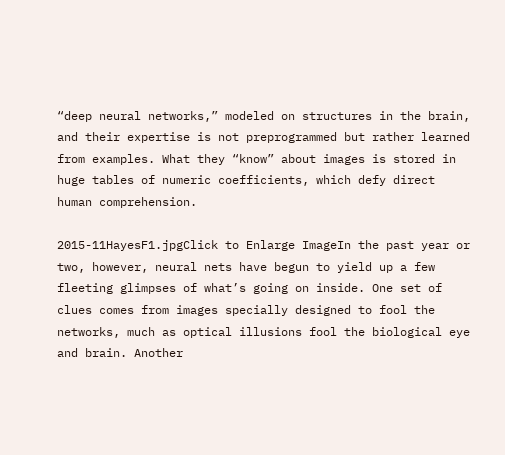“deep neural networks,” modeled on structures in the brain, and their expertise is not preprogrammed but rather learned from examples. What they “know” about images is stored in huge tables of numeric coefficients, which defy direct human comprehension.

2015-11HayesF1.jpgClick to Enlarge ImageIn the past year or two, however, neural nets have begun to yield up a few fleeting glimpses of what’s going on inside. One set of clues comes from images specially designed to fool the networks, much as optical illusions fool the biological eye and brain. Another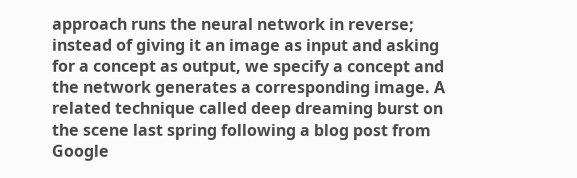approach runs the neural network in reverse; instead of giving it an image as input and asking for a concept as output, we specify a concept and the network generates a corresponding image. A related technique called deep dreaming burst on the scene last spring following a blog post from Google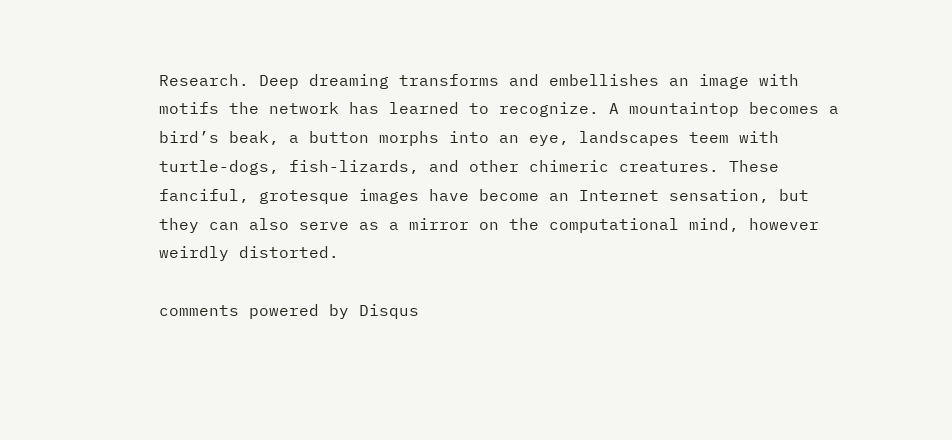Research. Deep dreaming transforms and embellishes an image with motifs the network has learned to recognize. A mountaintop becomes a bird’s beak, a button morphs into an eye, landscapes teem with turtle-dogs, fish-lizards, and other chimeric creatures. These fanciful, grotesque images have become an Internet sensation, but they can also serve as a mirror on the computational mind, however weirdly distorted.

comments powered by Disqus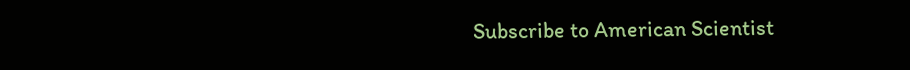Subscribe to American Scientist